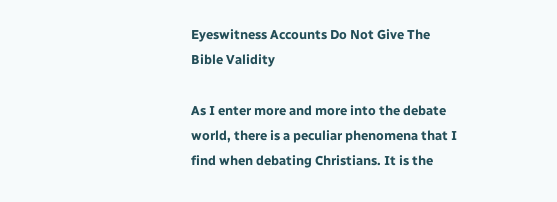Eyeswitness Accounts Do Not Give The Bible Validity

As I enter more and more into the debate world, there is a peculiar phenomena that I find when debating Christians. It is the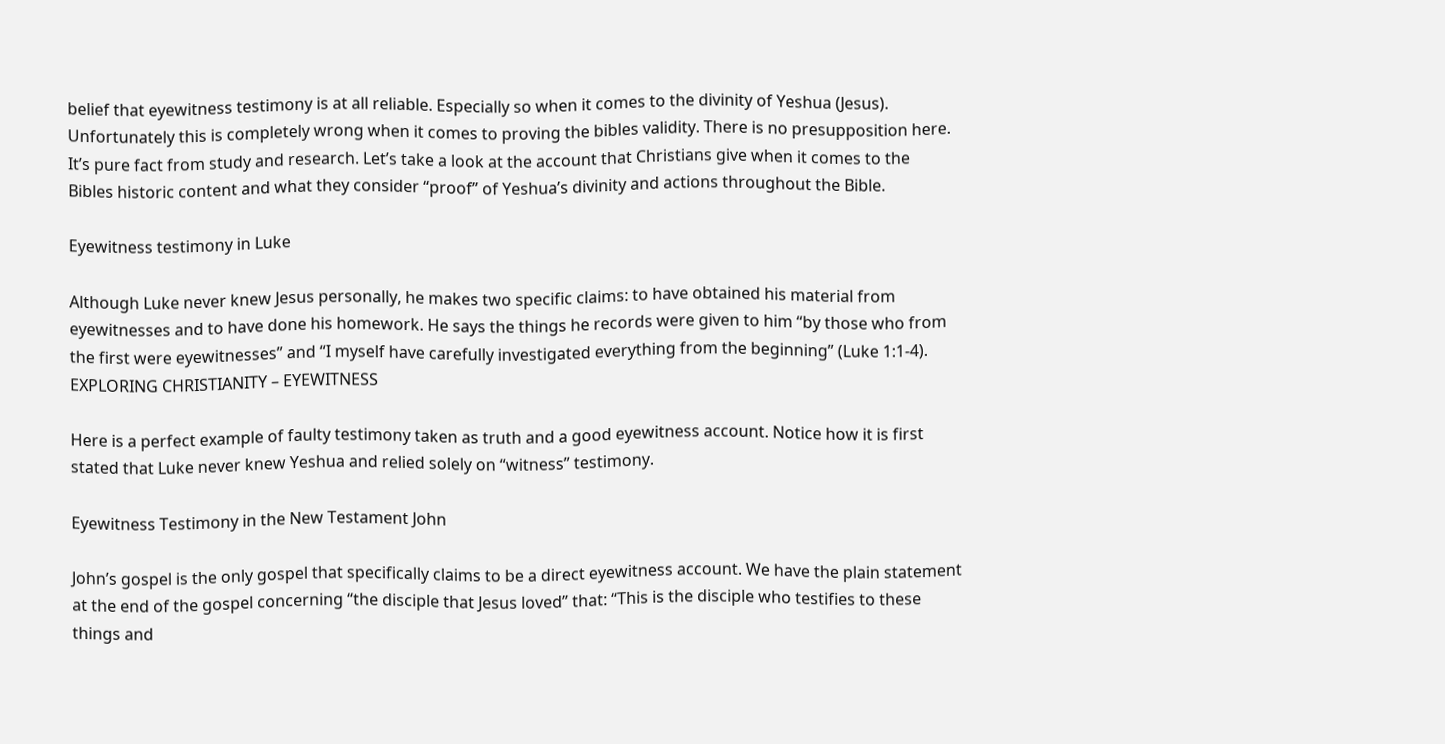belief that eyewitness testimony is at all reliable. Especially so when it comes to the divinity of Yeshua (Jesus). Unfortunately this is completely wrong when it comes to proving the bibles validity. There is no presupposition here. It’s pure fact from study and research. Let’s take a look at the account that Christians give when it comes to the Bibles historic content and what they consider “proof” of Yeshua’s divinity and actions throughout the Bible.

Eyewitness testimony in Luke

Although Luke never knew Jesus personally, he makes two specific claims: to have obtained his material from eyewitnesses and to have done his homework. He says the things he records were given to him “by those who from the first were eyewitnesses” and “I myself have carefully investigated everything from the beginning” (Luke 1:1-4). EXPLORING CHRISTIANITY – EYEWITNESS

Here is a perfect example of faulty testimony taken as truth and a good eyewitness account. Notice how it is first stated that Luke never knew Yeshua and relied solely on “witness” testimony.

Eyewitness Testimony in the New Testament John

John’s gospel is the only gospel that specifically claims to be a direct eyewitness account. We have the plain statement at the end of the gospel concerning “the disciple that Jesus loved” that: “This is the disciple who testifies to these things and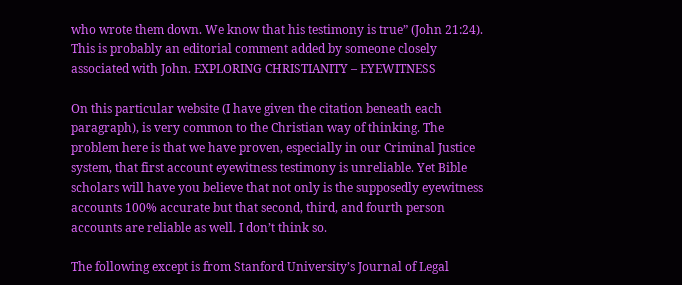who wrote them down. We know that his testimony is true” (John 21:24). This is probably an editorial comment added by someone closely associated with John. EXPLORING CHRISTIANITY – EYEWITNESS

On this particular website (I have given the citation beneath each paragraph), is very common to the Christian way of thinking. The problem here is that we have proven, especially in our Criminal Justice system, that first account eyewitness testimony is unreliable. Yet Bible scholars will have you believe that not only is the supposedly eyewitness accounts 100% accurate but that second, third, and fourth person accounts are reliable as well. I don’t think so.

The following except is from Stanford University’s Journal of Legal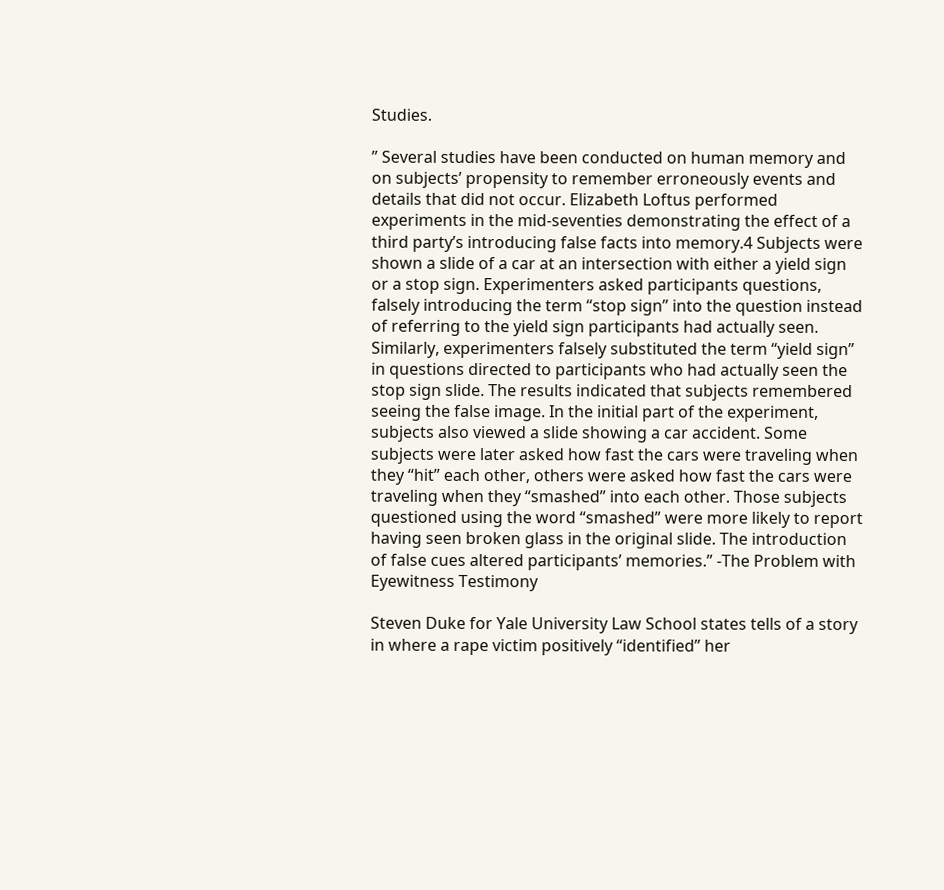Studies.

” Several studies have been conducted on human memory and on subjects’ propensity to remember erroneously events and details that did not occur. Elizabeth Loftus performed experiments in the mid-seventies demonstrating the effect of a third party’s introducing false facts into memory.4 Subjects were shown a slide of a car at an intersection with either a yield sign or a stop sign. Experimenters asked participants questions, falsely introducing the term “stop sign” into the question instead of referring to the yield sign participants had actually seen. Similarly, experimenters falsely substituted the term “yield sign” in questions directed to participants who had actually seen the stop sign slide. The results indicated that subjects remembered seeing the false image. In the initial part of the experiment, subjects also viewed a slide showing a car accident. Some subjects were later asked how fast the cars were traveling when they “hit” each other, others were asked how fast the cars were traveling when they “smashed” into each other. Those subjects questioned using the word “smashed” were more likely to report having seen broken glass in the original slide. The introduction of false cues altered participants’ memories.” -The Problem with Eyewitness Testimony

Steven Duke for Yale University Law School states tells of a story in where a rape victim positively “identified” her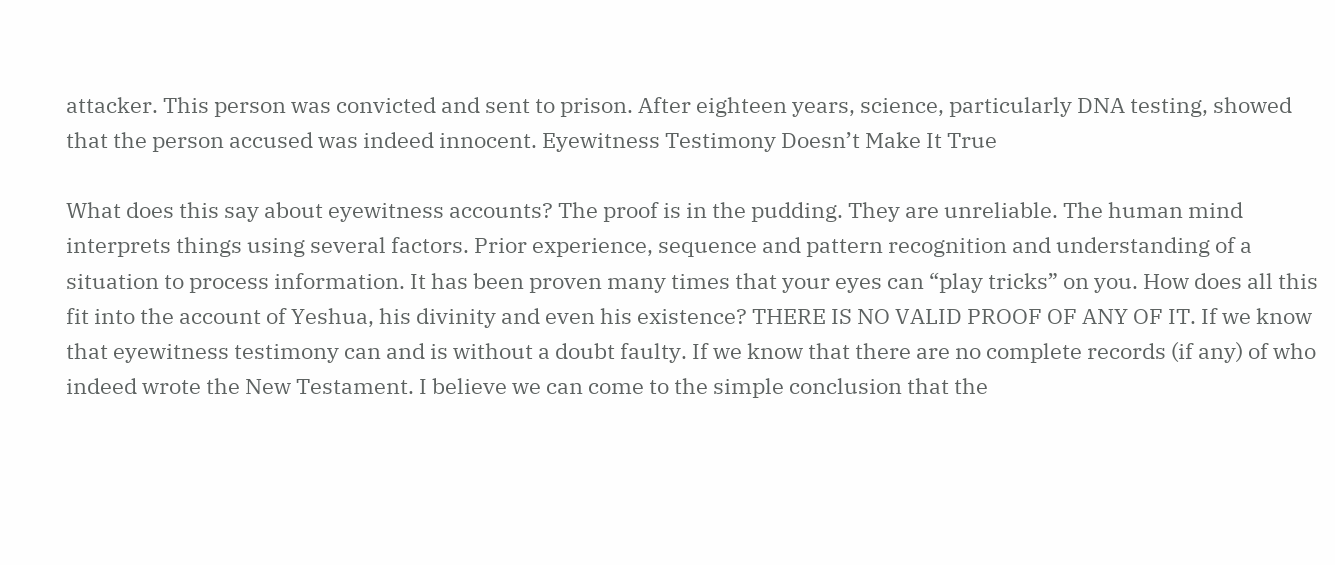attacker. This person was convicted and sent to prison. After eighteen years, science, particularly DNA testing, showed that the person accused was indeed innocent. Eyewitness Testimony Doesn’t Make It True

What does this say about eyewitness accounts? The proof is in the pudding. They are unreliable. The human mind interprets things using several factors. Prior experience, sequence and pattern recognition and understanding of a situation to process information. It has been proven many times that your eyes can “play tricks” on you. How does all this fit into the account of Yeshua, his divinity and even his existence? THERE IS NO VALID PROOF OF ANY OF IT. If we know that eyewitness testimony can and is without a doubt faulty. If we know that there are no complete records (if any) of who indeed wrote the New Testament. I believe we can come to the simple conclusion that the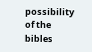possibility of the bibles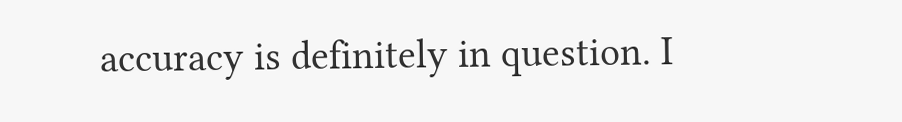accuracy is definitely in question. I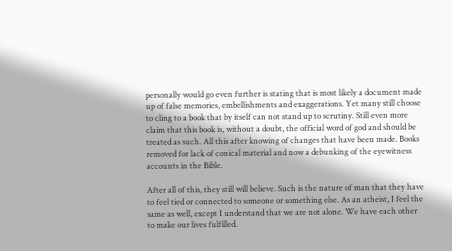personally would go even further is stating that is most likely a document made up of false memories, embellishments and exaggerations. Yet many still choose to cling to a book that by itself can not stand up to scrutiny. Still even more claim that this book is, without a doubt, the official word of god and should be treated as such. All this after knowing of changes that have been made. Books removed for lack of conical material and now a debunking of the eyewitness accounts in the Bible.

After all of this, they still will believe. Such is the nature of man that they have to feel tied or connected to someone or something else. As an atheist, I feel the same as well, except I understand that we are not alone. We have each other to make our lives fulfilled.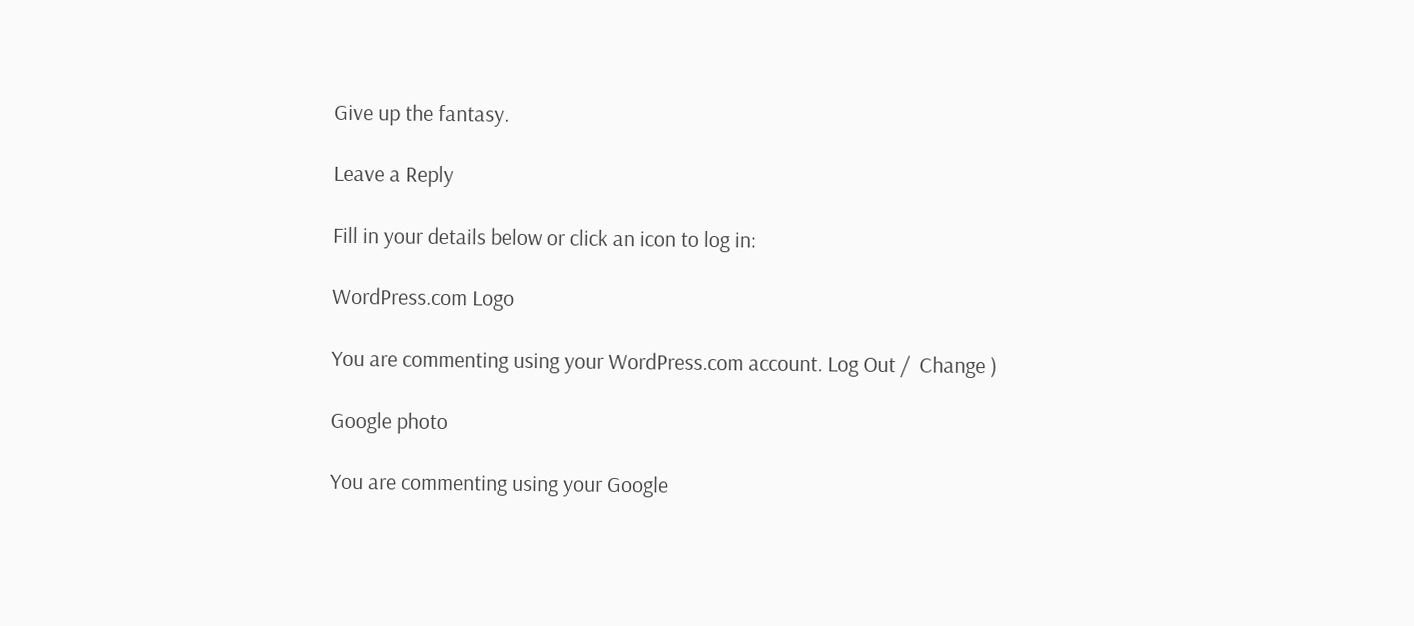Give up the fantasy.

Leave a Reply

Fill in your details below or click an icon to log in:

WordPress.com Logo

You are commenting using your WordPress.com account. Log Out /  Change )

Google photo

You are commenting using your Google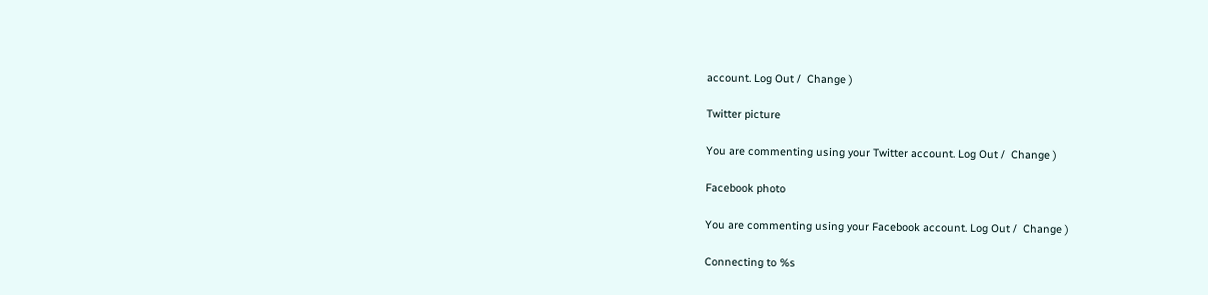account. Log Out /  Change )

Twitter picture

You are commenting using your Twitter account. Log Out /  Change )

Facebook photo

You are commenting using your Facebook account. Log Out /  Change )

Connecting to %s